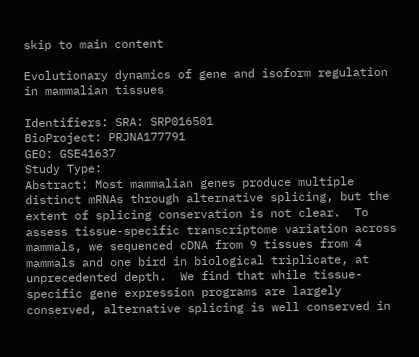skip to main content

Evolutionary dynamics of gene and isoform regulation in mammalian tissues

Identifiers: SRA: SRP016501
BioProject: PRJNA177791
GEO: GSE41637
Study Type:
Abstract: Most mammalian genes produce multiple distinct mRNAs through alternative splicing, but the extent of splicing conservation is not clear.  To assess tissue-specific transcriptome variation across mammals, we sequenced cDNA from 9 tissues from 4 mammals and one bird in biological triplicate, at unprecedented depth.  We find that while tissue-specific gene expression programs are largely conserved, alternative splicing is well conserved in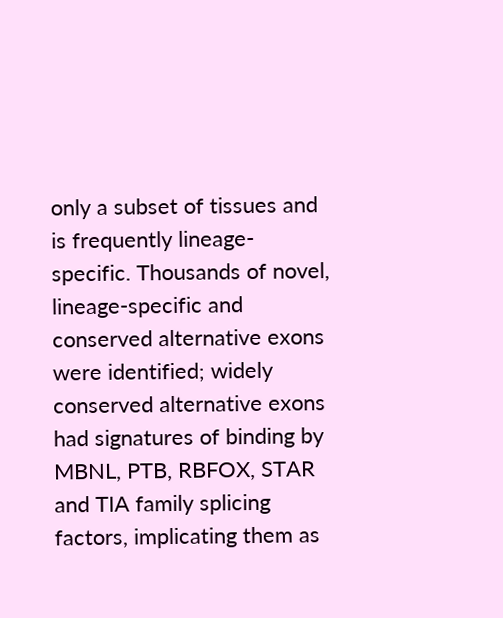only a subset of tissues and is frequently lineage-specific. Thousands of novel, lineage-specific and conserved alternative exons were identified; widely conserved alternative exons had signatures of binding by MBNL, PTB, RBFOX, STAR and TIA family splicing factors, implicating them as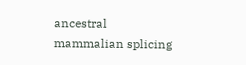ancestral mammalian splicing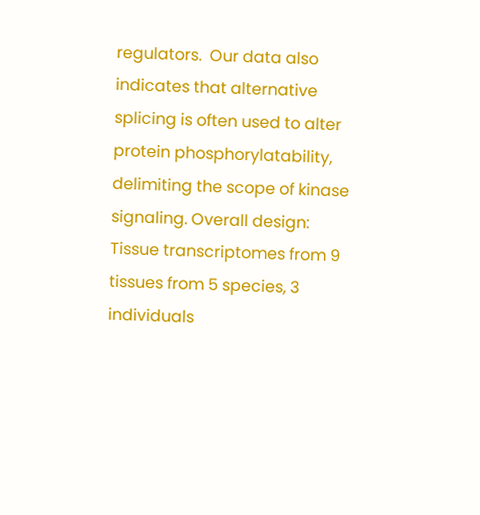regulators.  Our data also indicates that alternative splicing is often used to alter protein phosphorylatability, delimiting the scope of kinase signaling. Overall design: Tissue transcriptomes from 9 tissues from 5 species, 3 individuals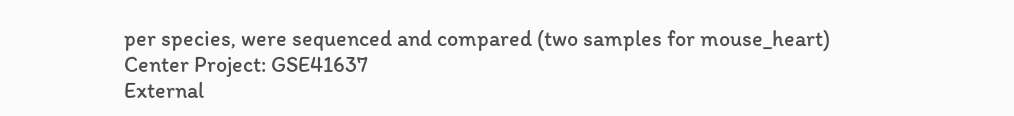per species, were sequenced and compared (two samples for mouse_heart)
Center Project: GSE41637
External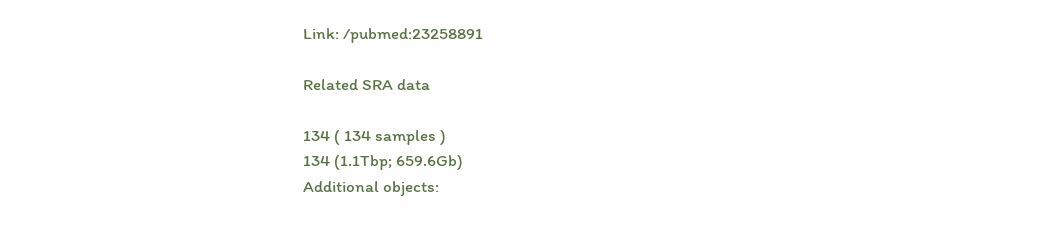Link: /pubmed:23258891

Related SRA data

134 ( 134 samples )
134 (1.1Tbp; 659.6Gb)
Additional objects: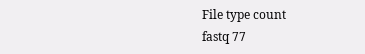File type count
fastq 77